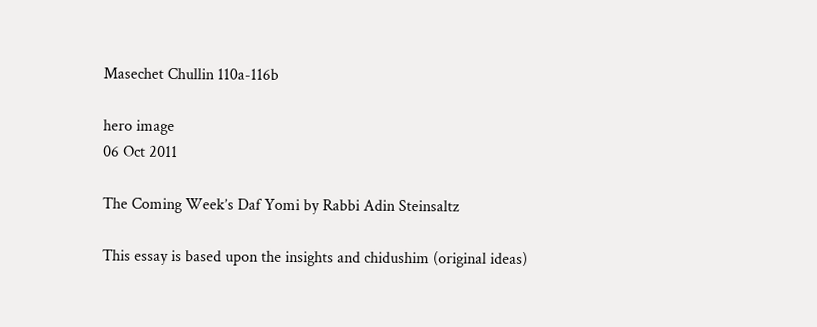Masechet Chullin 110a-116b

hero image
06 Oct 2011

The Coming Week’s Daf Yomi by Rabbi Adin Steinsaltz

This essay is based upon the insights and chidushim (original ideas)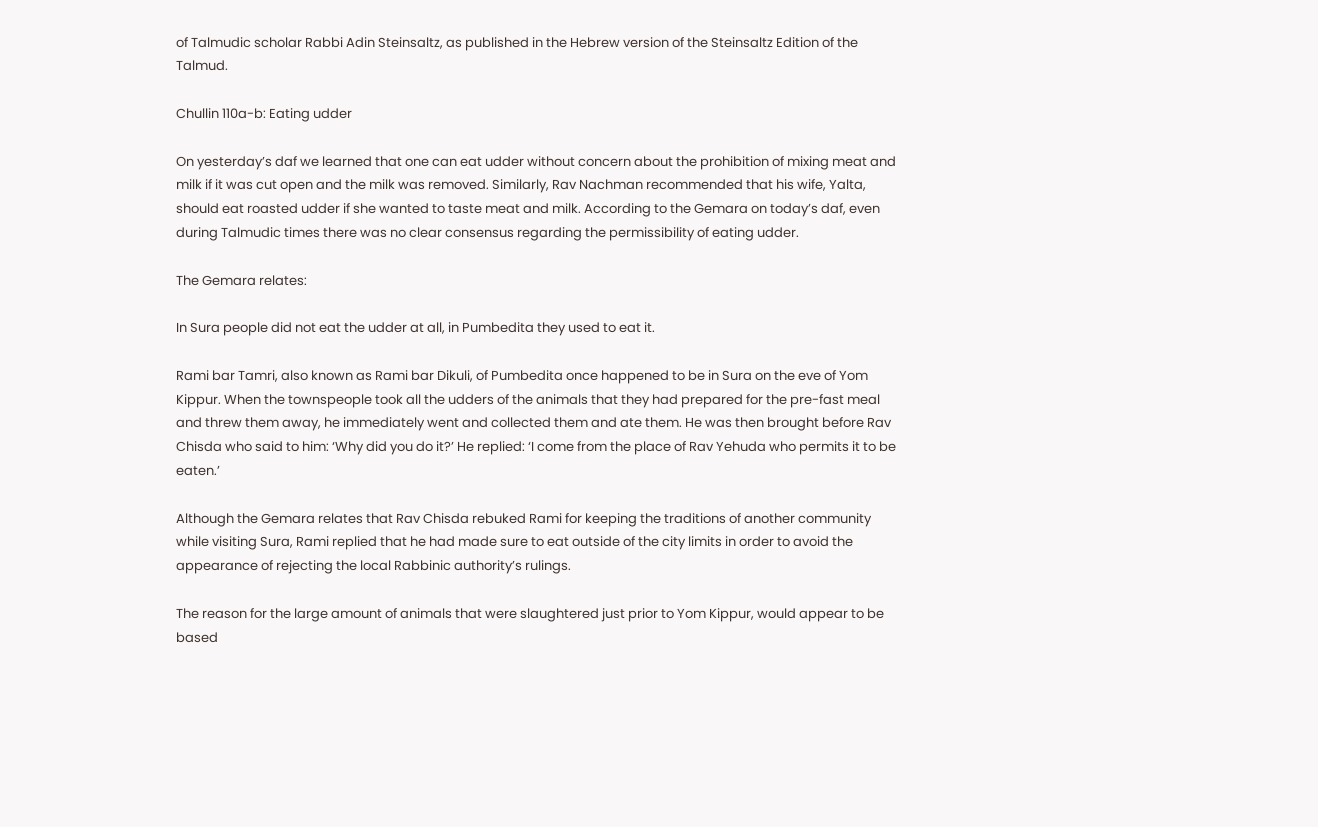of Talmudic scholar Rabbi Adin Steinsaltz, as published in the Hebrew version of the Steinsaltz Edition of the Talmud.

Chullin 110a-b: Eating udder

On yesterday’s daf we learned that one can eat udder without concern about the prohibition of mixing meat and milk if it was cut open and the milk was removed. Similarly, Rav Nachman recommended that his wife, Yalta, should eat roasted udder if she wanted to taste meat and milk. According to the Gemara on today’s daf, even during Talmudic times there was no clear consensus regarding the permissibility of eating udder.

The Gemara relates:

In Sura people did not eat the udder at all, in Pumbedita they used to eat it.

Rami bar Tamri, also known as Rami bar Dikuli, of Pumbedita once happened to be in Sura on the eve of Yom Kippur. When the townspeople took all the udders of the animals that they had prepared for the pre-fast meal and threw them away, he immediately went and collected them and ate them. He was then brought before Rav Chisda who said to him: ‘Why did you do it?’ He replied: ‘I come from the place of Rav Yehuda who permits it to be eaten.’

Although the Gemara relates that Rav Chisda rebuked Rami for keeping the traditions of another community while visiting Sura, Rami replied that he had made sure to eat outside of the city limits in order to avoid the appearance of rejecting the local Rabbinic authority’s rulings.

The reason for the large amount of animals that were slaughtered just prior to Yom Kippur, would appear to be based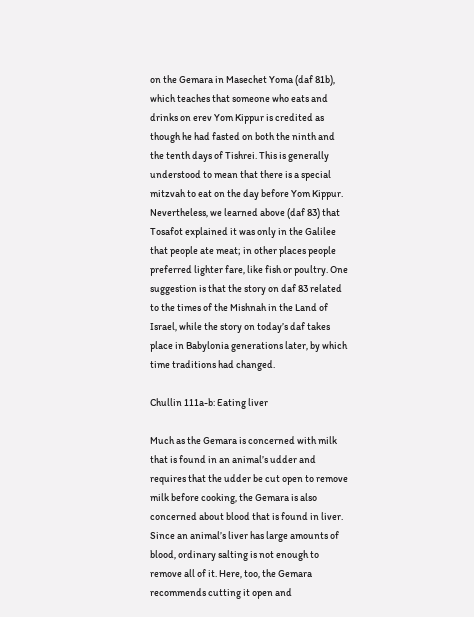on the Gemara in Masechet Yoma (daf 81b), which teaches that someone who eats and drinks on erev Yom Kippur is credited as though he had fasted on both the ninth and the tenth days of Tishrei. This is generally understood to mean that there is a special mitzvah to eat on the day before Yom Kippur. Nevertheless, we learned above (daf 83) that Tosafot explained it was only in the Galilee that people ate meat; in other places people preferred lighter fare, like fish or poultry. One suggestion is that the story on daf 83 related to the times of the Mishnah in the Land of Israel, while the story on today’s daf takes place in Babylonia generations later, by which time traditions had changed.

Chullin 111a-b: Eating liver

Much as the Gemara is concerned with milk that is found in an animal’s udder and requires that the udder be cut open to remove milk before cooking, the Gemara is also concerned about blood that is found in liver. Since an animal’s liver has large amounts of blood, ordinary salting is not enough to remove all of it. Here, too, the Gemara recommends cutting it open and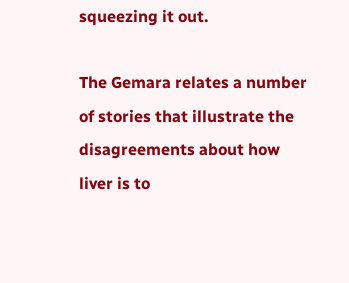squeezing it out.

The Gemara relates a number of stories that illustrate the disagreements about how liver is to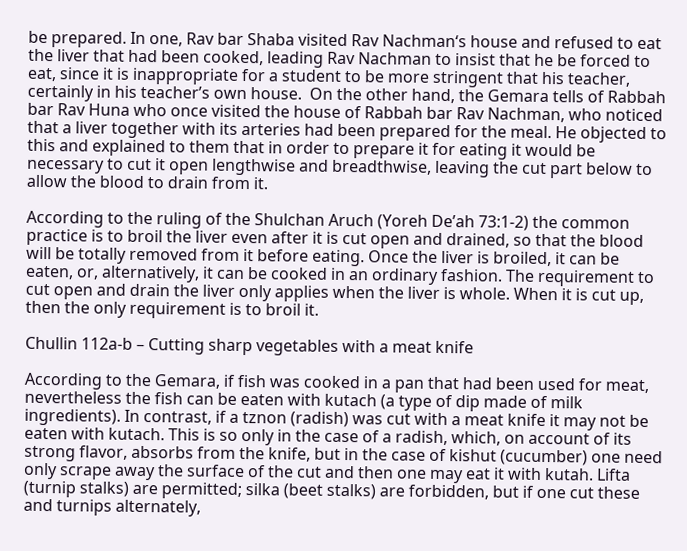be prepared. In one, Rav bar Shaba visited Rav Nachman‘s house and refused to eat the liver that had been cooked, leading Rav Nachman to insist that he be forced to eat, since it is inappropriate for a student to be more stringent that his teacher, certainly in his teacher’s own house.  On the other hand, the Gemara tells of Rabbah bar Rav Huna who once visited the house of Rabbah bar Rav Nachman, who noticed that a liver together with its arteries had been prepared for the meal. He objected to this and explained to them that in order to prepare it for eating it would be necessary to cut it open lengthwise and breadthwise, leaving the cut part below to allow the blood to drain from it.

According to the ruling of the Shulchan Aruch (Yoreh De’ah 73:1-2) the common practice is to broil the liver even after it is cut open and drained, so that the blood will be totally removed from it before eating. Once the liver is broiled, it can be eaten, or, alternatively, it can be cooked in an ordinary fashion. The requirement to cut open and drain the liver only applies when the liver is whole. When it is cut up, then the only requirement is to broil it.

Chullin 112a-b – Cutting sharp vegetables with a meat knife

According to the Gemara, if fish was cooked in a pan that had been used for meat, nevertheless the fish can be eaten with kutach (a type of dip made of milk ingredients). In contrast, if a tznon (radish) was cut with a meat knife it may not be eaten with kutach. This is so only in the case of a radish, which, on account of its strong flavor, absorbs from the knife, but in the case of kishut (cucumber) one need only scrape away the surface of the cut and then one may eat it with kutah. Lifta (turnip stalks) are permitted; silka (beet stalks) are forbidden, but if one cut these and turnips alternately,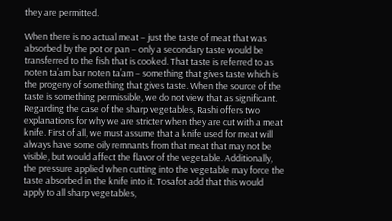they are permitted.

When there is no actual meat – just the taste of meat that was absorbed by the pot or pan – only a secondary taste would be transferred to the fish that is cooked. That taste is referred to as noten ta’am bar noten ta’am – something that gives taste which is the progeny of something that gives taste. When the source of the taste is something permissible, we do not view that as significant. Regarding the case of the sharp vegetables, Rashi offers two explanations for why we are stricter when they are cut with a meat knife. First of all, we must assume that a knife used for meat will always have some oily remnants from that meat that may not be visible, but would affect the flavor of the vegetable. Additionally, the pressure applied when cutting into the vegetable may force the taste absorbed in the knife into it. Tosafot add that this would apply to all sharp vegetables,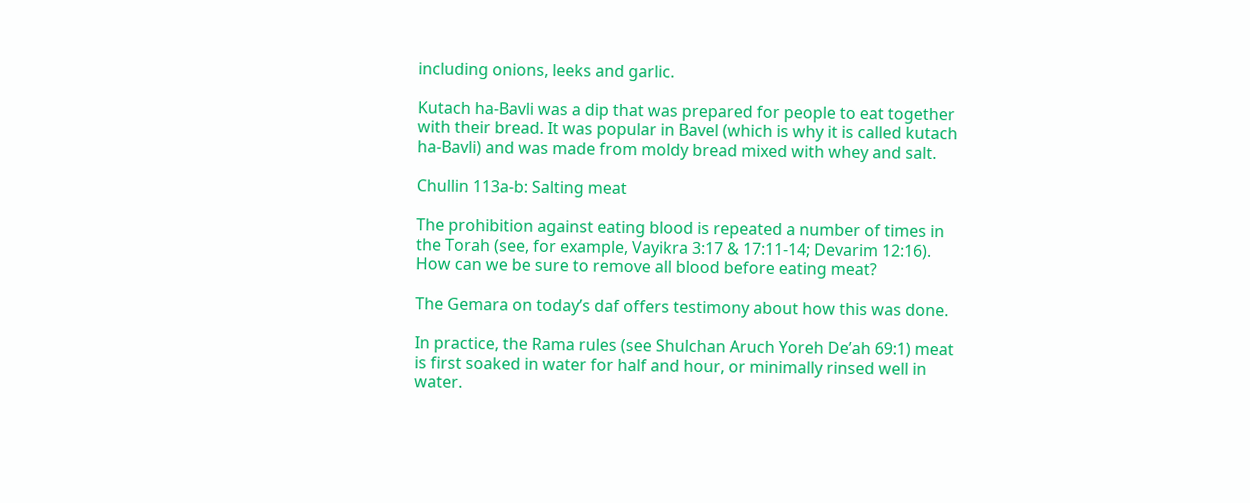including onions, leeks and garlic.

Kutach ha-Bavli was a dip that was prepared for people to eat together with their bread. It was popular in Bavel (which is why it is called kutach ha-Bavli) and was made from moldy bread mixed with whey and salt.

Chullin 113a-b: Salting meat

The prohibition against eating blood is repeated a number of times in the Torah (see, for example, Vayikra 3:17 & 17:11-14; Devarim 12:16). How can we be sure to remove all blood before eating meat?

The Gemara on today’s daf offers testimony about how this was done.

In practice, the Rama rules (see Shulchan Aruch Yoreh De’ah 69:1) meat is first soaked in water for half and hour, or minimally rinsed well in water.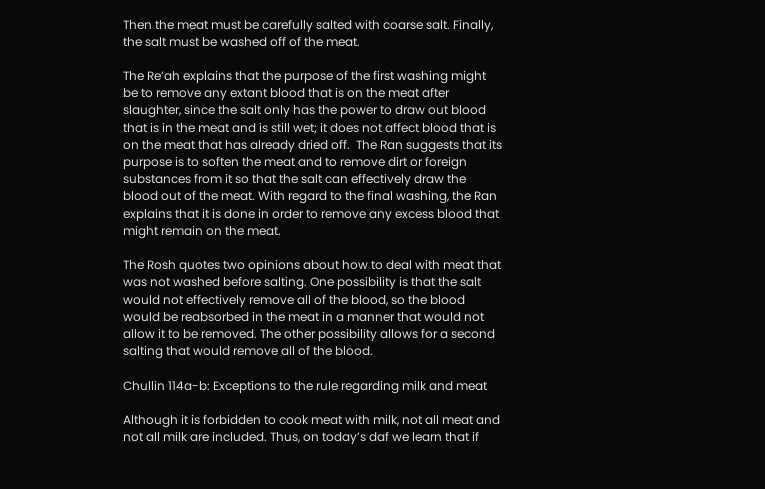Then the meat must be carefully salted with coarse salt. Finally, the salt must be washed off of the meat.

The Re’ah explains that the purpose of the first washing might be to remove any extant blood that is on the meat after slaughter, since the salt only has the power to draw out blood that is in the meat and is still wet; it does not affect blood that is on the meat that has already dried off.  The Ran suggests that its purpose is to soften the meat and to remove dirt or foreign substances from it so that the salt can effectively draw the blood out of the meat. With regard to the final washing, the Ran explains that it is done in order to remove any excess blood that might remain on the meat.

The Rosh quotes two opinions about how to deal with meat that was not washed before salting. One possibility is that the salt would not effectively remove all of the blood, so the blood would be reabsorbed in the meat in a manner that would not allow it to be removed. The other possibility allows for a second salting that would remove all of the blood.

Chullin 114a-b: Exceptions to the rule regarding milk and meat

Although it is forbidden to cook meat with milk, not all meat and not all milk are included. Thus, on today’s daf we learn that if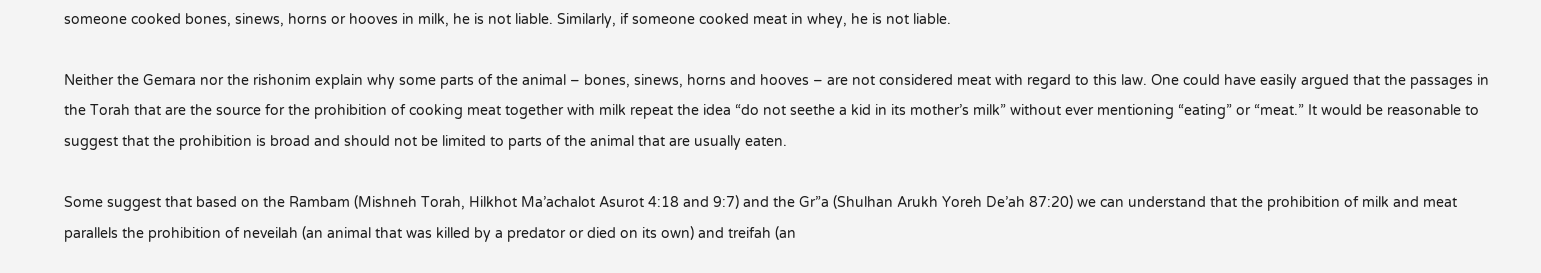someone cooked bones, sinews, horns or hooves in milk, he is not liable. Similarly, if someone cooked meat in whey, he is not liable.

Neither the Gemara nor the rishonim explain why some parts of the animal – bones, sinews, horns and hooves – are not considered meat with regard to this law. One could have easily argued that the passages in the Torah that are the source for the prohibition of cooking meat together with milk repeat the idea “do not seethe a kid in its mother’s milk” without ever mentioning “eating” or “meat.” It would be reasonable to suggest that the prohibition is broad and should not be limited to parts of the animal that are usually eaten.

Some suggest that based on the Rambam (Mishneh Torah, Hilkhot Ma’achalot Asurot 4:18 and 9:7) and the Gr”a (Shulhan Arukh Yoreh De’ah 87:20) we can understand that the prohibition of milk and meat parallels the prohibition of neveilah (an animal that was killed by a predator or died on its own) and treifah (an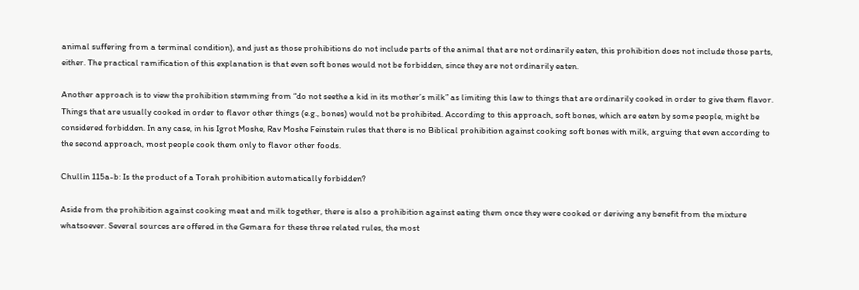animal suffering from a terminal condition), and just as those prohibitions do not include parts of the animal that are not ordinarily eaten, this prohibition does not include those parts, either. The practical ramification of this explanation is that even soft bones would not be forbidden, since they are not ordinarily eaten.

Another approach is to view the prohibition stemming from “do not seethe a kid in its mother’s milk” as limiting this law to things that are ordinarily cooked in order to give them flavor. Things that are usually cooked in order to flavor other things (e.g., bones) would not be prohibited. According to this approach, soft bones, which are eaten by some people, might be considered forbidden. In any case, in his Igrot Moshe, Rav Moshe Feinstein rules that there is no Biblical prohibition against cooking soft bones with milk, arguing that even according to the second approach, most people cook them only to flavor other foods.

Chullin 115a-b: Is the product of a Torah prohibition automatically forbidden?

Aside from the prohibition against cooking meat and milk together, there is also a prohibition against eating them once they were cooked or deriving any benefit from the mixture whatsoever. Several sources are offered in the Gemara for these three related rules, the most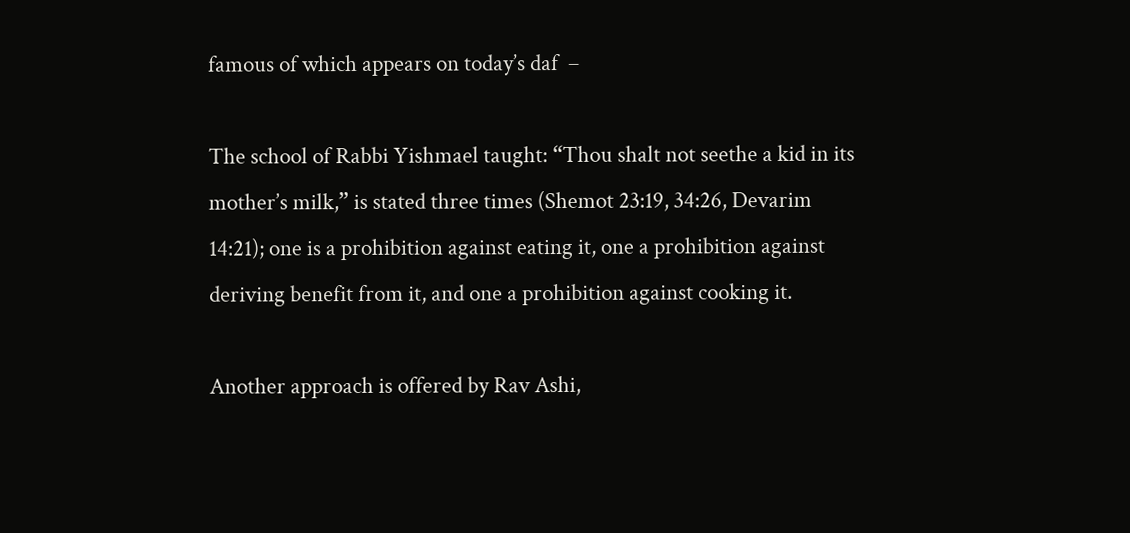famous of which appears on today’s daf  –

The school of Rabbi Yishmael taught: “Thou shalt not seethe a kid in its mother’s milk,” is stated three times (Shemot 23:19, 34:26, Devarim 14:21); one is a prohibition against eating it, one a prohibition against deriving benefit from it, and one a prohibition against cooking it.

Another approach is offered by Rav Ashi,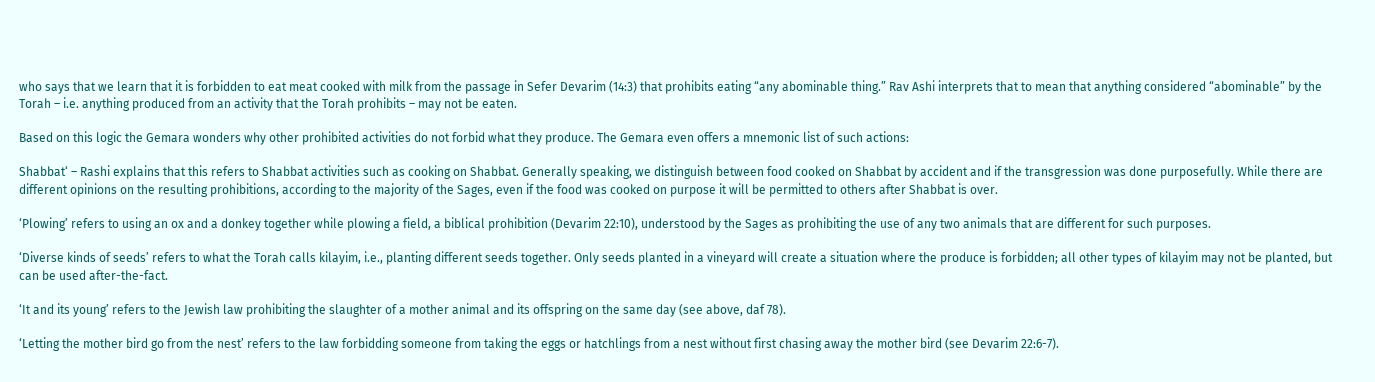who says that we learn that it is forbidden to eat meat cooked with milk from the passage in Sefer Devarim (14:3) that prohibits eating “any abominable thing.” Rav Ashi interprets that to mean that anything considered “abominable” by the Torah – i.e. anything produced from an activity that the Torah prohibits – may not be eaten.

Based on this logic the Gemara wonders why other prohibited activities do not forbid what they produce. The Gemara even offers a mnemonic list of such actions:

Shabbat‘ – Rashi explains that this refers to Shabbat activities such as cooking on Shabbat. Generally speaking, we distinguish between food cooked on Shabbat by accident and if the transgression was done purposefully. While there are different opinions on the resulting prohibitions, according to the majority of the Sages, even if the food was cooked on purpose it will be permitted to others after Shabbat is over.

‘Plowing’ refers to using an ox and a donkey together while plowing a field, a biblical prohibition (Devarim 22:10), understood by the Sages as prohibiting the use of any two animals that are different for such purposes.

‘Diverse kinds of seeds’ refers to what the Torah calls kilayim, i.e., planting different seeds together. Only seeds planted in a vineyard will create a situation where the produce is forbidden; all other types of kilayim may not be planted, but can be used after-the-fact.

‘It and its young’ refers to the Jewish law prohibiting the slaughter of a mother animal and its offspring on the same day (see above, daf 78).

‘Letting the mother bird go from the nest’ refers to the law forbidding someone from taking the eggs or hatchlings from a nest without first chasing away the mother bird (see Devarim 22:6-7).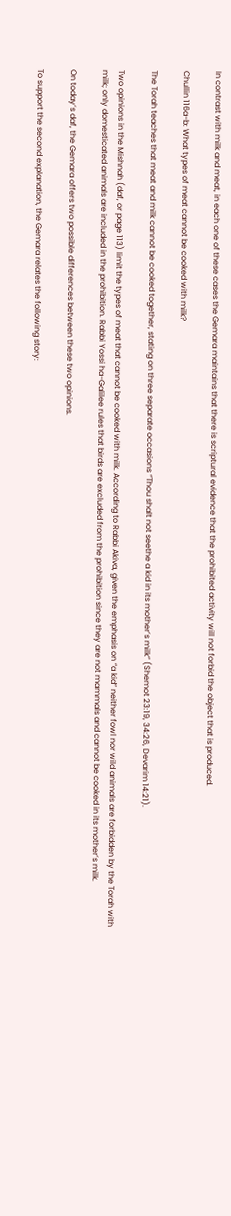In contrast with milk and meat, in each one of these cases the Gemara maintains that there is scriptural evidence that the prohibited activity will not forbid the object that is produced.

Chullin 116a-b: What types of meat cannot be cooked with milk?

The Torah teaches that meat and milk cannot be cooked together, stating on three separate occasions “Thou shalt not seethe a kid in its mother’s milk” (Shemot 23:19, 34:26, Devarim 14:21).

Two opinions in the Mishnah (daf, or page 113) limit the types of meat that cannot be cooked with milk. According to Rabbi Akiva, given the emphasis on “a kid” neither fowl nor wild animals are forbidden by the Torah with milk; only domesticated animals are included in the prohibition. Rabbi Yossi ha-Galilee rules that birds are excluded from the prohibition since they are not mammals and cannot be cooked in its mother’s milk.

On today’s daf, the Gemara offers two possible differences between these two opinions.

To support the second explanation, the Gemara relates the following story: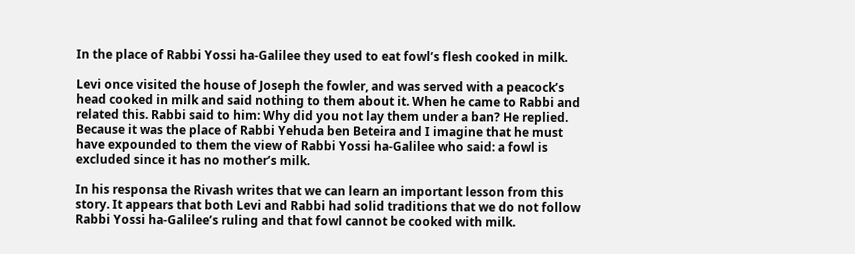In the place of Rabbi Yossi ha-Galilee they used to eat fowl’s flesh cooked in milk.

Levi once visited the house of Joseph the fowler, and was served with a peacock’s head cooked in milk and said nothing to them about it. When he came to Rabbi and related this. Rabbi said to him: Why did you not lay them under a ban? He replied. Because it was the place of Rabbi Yehuda ben Beteira and I imagine that he must have expounded to them the view of Rabbi Yossi ha-Galilee who said: a fowl is excluded since it has no mother’s milk.

In his responsa the Rivash writes that we can learn an important lesson from this story. It appears that both Levi and Rabbi had solid traditions that we do not follow Rabbi Yossi ha-Galilee’s ruling and that fowl cannot be cooked with milk.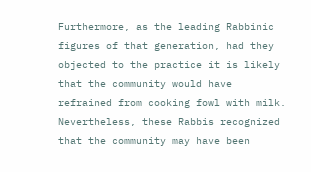Furthermore, as the leading Rabbinic figures of that generation, had they objected to the practice it is likely that the community would have refrained from cooking fowl with milk. Nevertheless, these Rabbis recognized that the community may have been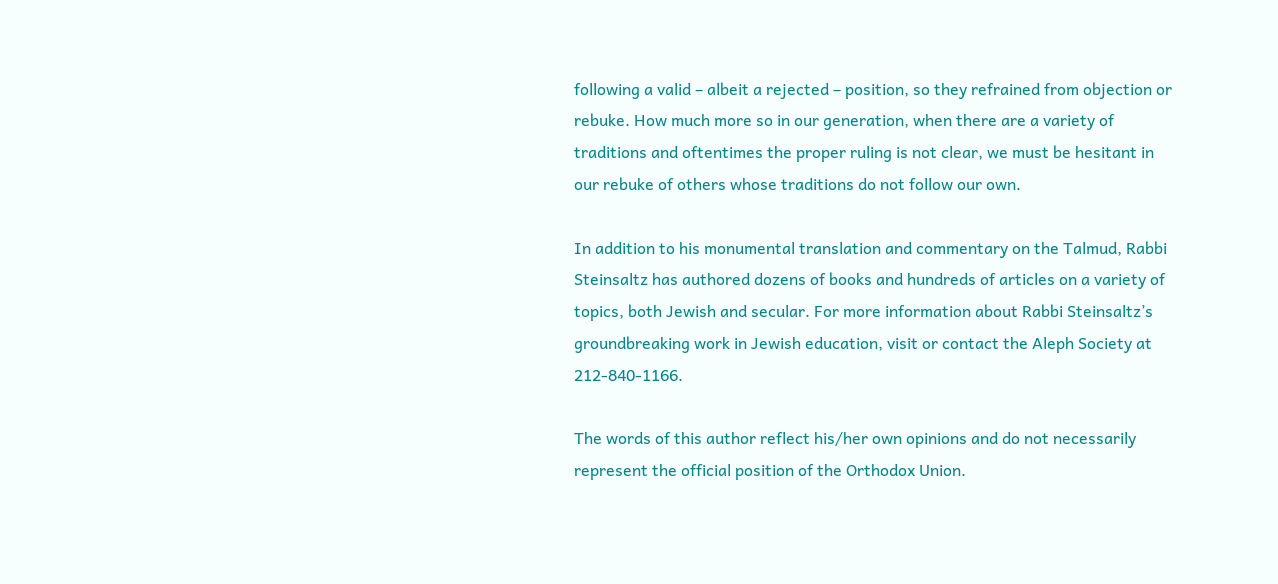following a valid – albeit a rejected – position, so they refrained from objection or rebuke. How much more so in our generation, when there are a variety of traditions and oftentimes the proper ruling is not clear, we must be hesitant in our rebuke of others whose traditions do not follow our own.

In addition to his monumental translation and commentary on the Talmud, Rabbi Steinsaltz has authored dozens of books and hundreds of articles on a variety of topics, both Jewish and secular. For more information about Rabbi Steinsaltz’s groundbreaking work in Jewish education, visit or contact the Aleph Society at 212-840-1166.

The words of this author reflect his/her own opinions and do not necessarily represent the official position of the Orthodox Union.